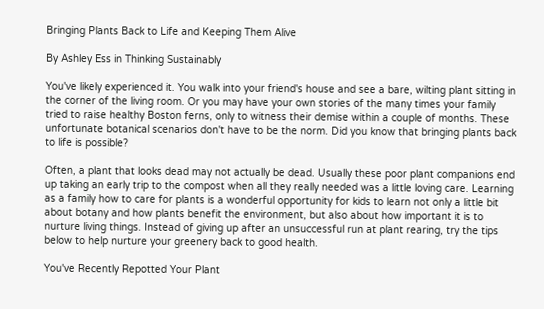Bringing Plants Back to Life and Keeping Them Alive

By Ashley Ess in Thinking Sustainably

You've likely experienced it. You walk into your friend's house and see a bare, wilting plant sitting in the corner of the living room. Or you may have your own stories of the many times your family tried to raise healthy Boston ferns, only to witness their demise within a couple of months. These unfortunate botanical scenarios don't have to be the norm. Did you know that bringing plants back to life is possible?

Often, a plant that looks dead may not actually be dead. Usually these poor plant companions end up taking an early trip to the compost when all they really needed was a little loving care. Learning as a family how to care for plants is a wonderful opportunity for kids to learn not only a little bit about botany and how plants benefit the environment, but also about how important it is to nurture living things. Instead of giving up after an unsuccessful run at plant rearing, try the tips below to help nurture your greenery back to good health.

You've Recently Repotted Your Plant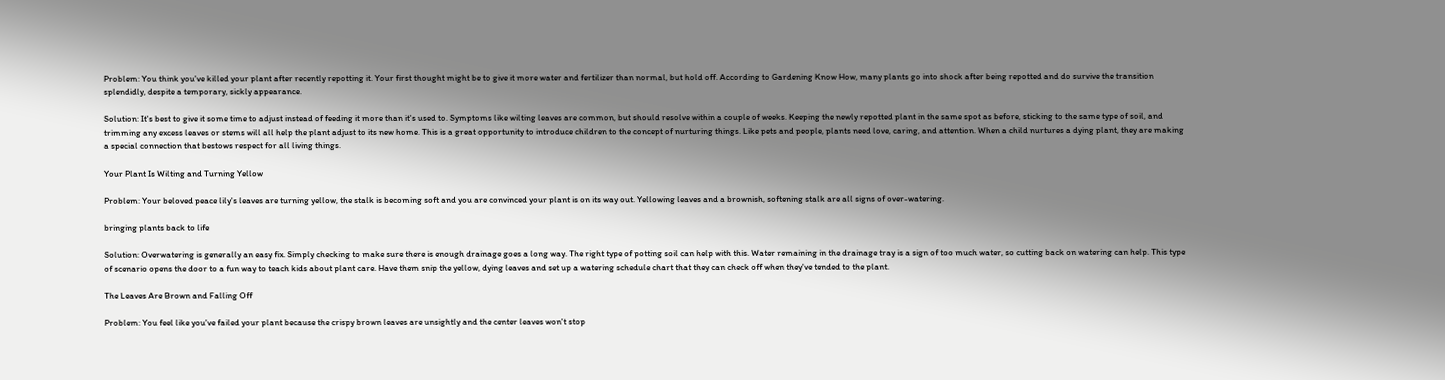Problem: You think you've killed your plant after recently repotting it. Your first thought might be to give it more water and fertilizer than normal, but hold off. According to Gardening Know How, many plants go into shock after being repotted and do survive the transition splendidly, despite a temporary, sickly appearance.

Solution: It's best to give it some time to adjust instead of feeding it more than it's used to. Symptoms like wilting leaves are common, but should resolve within a couple of weeks. Keeping the newly repotted plant in the same spot as before, sticking to the same type of soil, and trimming any excess leaves or stems will all help the plant adjust to its new home. This is a great opportunity to introduce children to the concept of nurturing things. Like pets and people, plants need love, caring, and attention. When a child nurtures a dying plant, they are making a special connection that bestows respect for all living things.

Your Plant Is Wilting and Turning Yellow

Problem: Your beloved peace lily's leaves are turning yellow, the stalk is becoming soft and you are convinced your plant is on its way out. Yellowing leaves and a brownish, softening stalk are all signs of over-watering.

bringing plants back to life

Solution: Overwatering is generally an easy fix. Simply checking to make sure there is enough drainage goes a long way. The right type of potting soil can help with this. Water remaining in the drainage tray is a sign of too much water, so cutting back on watering can help. This type of scenario opens the door to a fun way to teach kids about plant care. Have them snip the yellow, dying leaves and set up a watering schedule chart that they can check off when they've tended to the plant.

The Leaves Are Brown and Falling Off

Problem: You feel like you've failed your plant because the crispy brown leaves are unsightly and the center leaves won't stop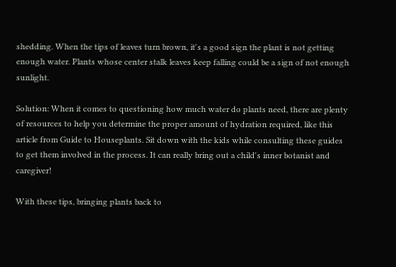shedding. When the tips of leaves turn brown, it's a good sign the plant is not getting enough water. Plants whose center stalk leaves keep falling could be a sign of not enough sunlight.

Solution: When it comes to questioning how much water do plants need, there are plenty of resources to help you determine the proper amount of hydration required, like this article from Guide to Houseplants. Sit down with the kids while consulting these guides to get them involved in the process. It can really bring out a child's inner botanist and caregiver!

With these tips, bringing plants back to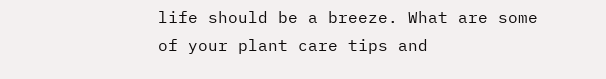life should be a breeze. What are some of your plant care tips and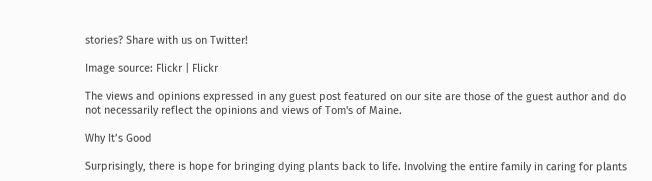stories? Share with us on Twitter!

Image source: Flickr | Flickr

The views and opinions expressed in any guest post featured on our site are those of the guest author and do not necessarily reflect the opinions and views of Tom's of Maine.

Why It’s Good

Surprisingly, there is hope for bringing dying plants back to life. Involving the entire family in caring for plants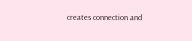creates connection and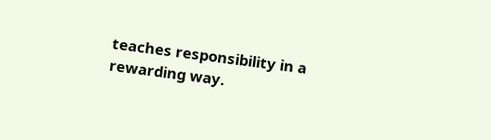teaches responsibility in a rewarding way.